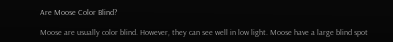Are Moose Color Blind?

Moose are usually color blind. However, they can see well in low light. Moose have a large blind spot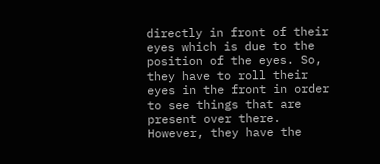directly in front of their eyes which is due to the position of the eyes. So, they have to roll their eyes in the front in order to see things that are present over there. However, they have the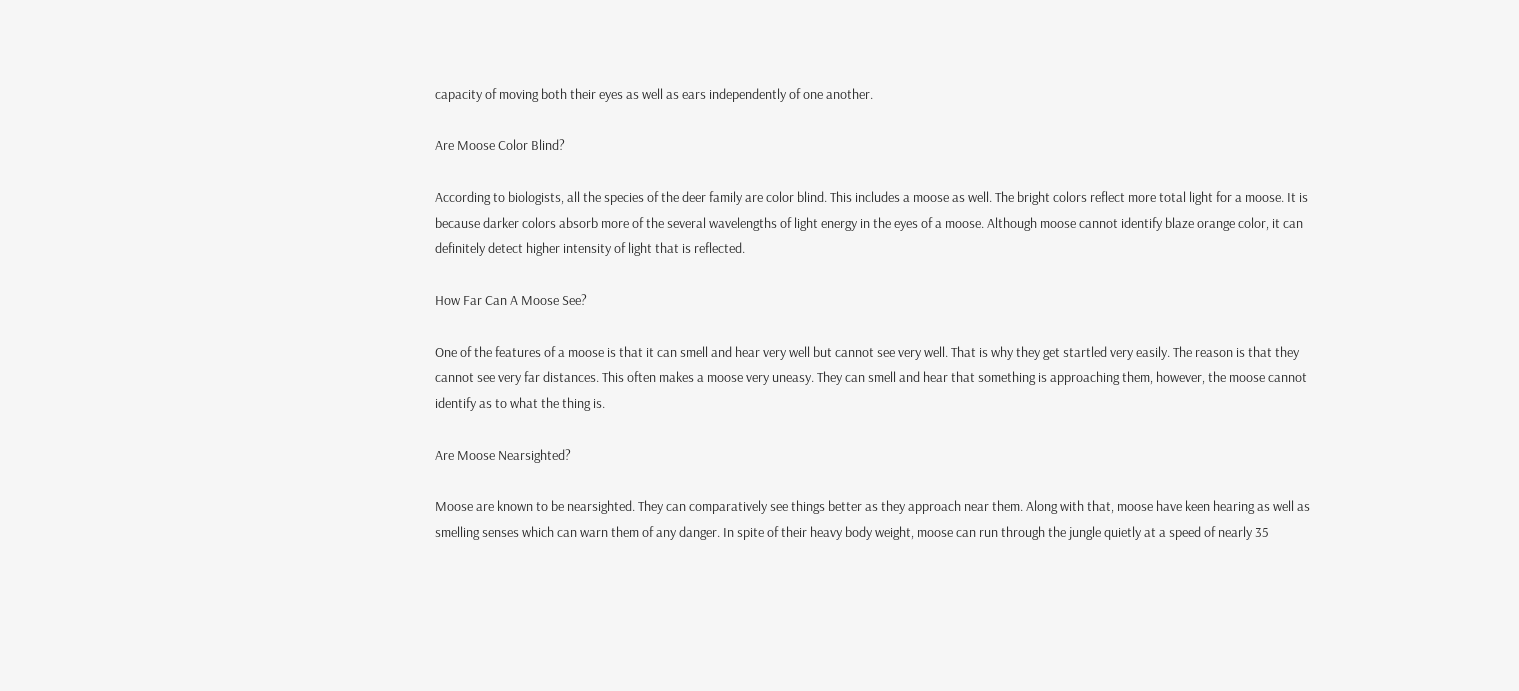capacity of moving both their eyes as well as ears independently of one another.

Are Moose Color Blind?

According to biologists, all the species of the deer family are color blind. This includes a moose as well. The bright colors reflect more total light for a moose. It is because darker colors absorb more of the several wavelengths of light energy in the eyes of a moose. Although moose cannot identify blaze orange color, it can definitely detect higher intensity of light that is reflected.

How Far Can A Moose See?

One of the features of a moose is that it can smell and hear very well but cannot see very well. That is why they get startled very easily. The reason is that they cannot see very far distances. This often makes a moose very uneasy. They can smell and hear that something is approaching them, however, the moose cannot identify as to what the thing is.

Are Moose Nearsighted?

Moose are known to be nearsighted. They can comparatively see things better as they approach near them. Along with that, moose have keen hearing as well as smelling senses which can warn them of any danger. In spite of their heavy body weight, moose can run through the jungle quietly at a speed of nearly 35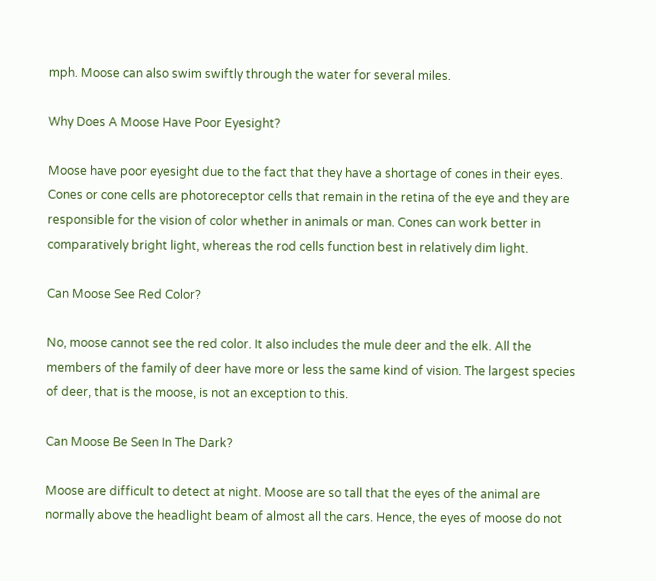mph. Moose can also swim swiftly through the water for several miles.

Why Does A Moose Have Poor Eyesight?

Moose have poor eyesight due to the fact that they have a shortage of cones in their eyes. Cones or cone cells are photoreceptor cells that remain in the retina of the eye and they are responsible for the vision of color whether in animals or man. Cones can work better in comparatively bright light, whereas the rod cells function best in relatively dim light.

Can Moose See Red Color?

No, moose cannot see the red color. It also includes the mule deer and the elk. All the members of the family of deer have more or less the same kind of vision. The largest species of deer, that is the moose, is not an exception to this.

Can Moose Be Seen In The Dark?

Moose are difficult to detect at night. Moose are so tall that the eyes of the animal are normally above the headlight beam of almost all the cars. Hence, the eyes of moose do not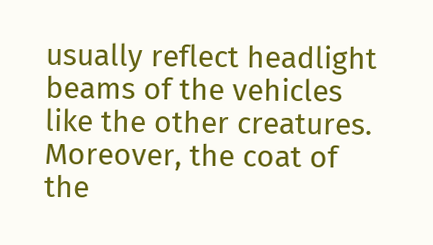usually reflect headlight beams of the vehicles like the other creatures. Moreover, the coat of the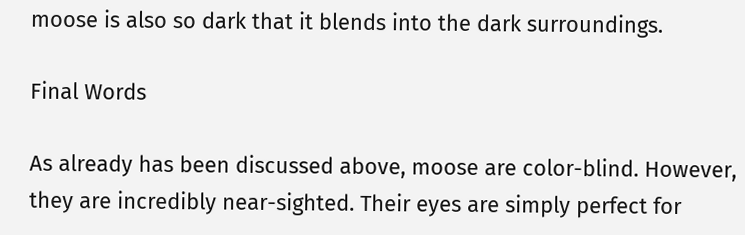moose is also so dark that it blends into the dark surroundings.

Final Words

As already has been discussed above, moose are color-blind. However, they are incredibly near-sighted. Their eyes are simply perfect for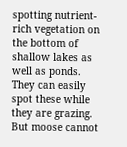spotting nutrient-rich vegetation on the bottom of shallow lakes as well as ponds. They can easily spot these while they are grazing. But moose cannot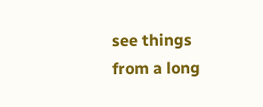see things from a long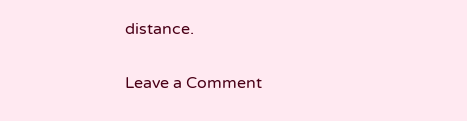distance.

Leave a Comment